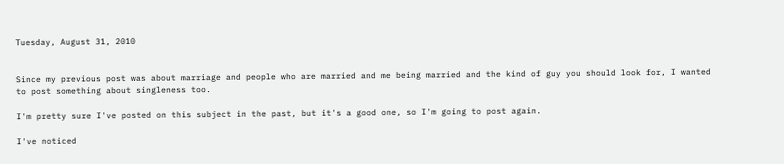Tuesday, August 31, 2010


Since my previous post was about marriage and people who are married and me being married and the kind of guy you should look for, I wanted to post something about singleness too.

I'm pretty sure I've posted on this subject in the past, but it's a good one, so I'm going to post again.

I've noticed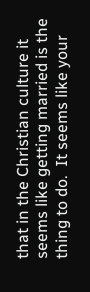that in the Christian culture it seems like getting married is the thing to do.  It seems like your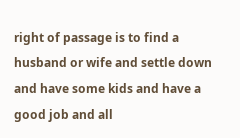right of passage is to find a husband or wife and settle down and have some kids and have a good job and all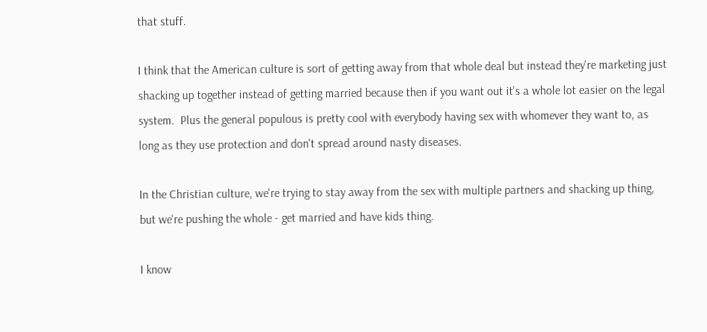that stuff.

I think that the American culture is sort of getting away from that whole deal but instead they're marketing just shacking up together instead of getting married because then if you want out it's a whole lot easier on the legal system.  Plus the general populous is pretty cool with everybody having sex with whomever they want to, as long as they use protection and don't spread around nasty diseases.

In the Christian culture, we're trying to stay away from the sex with multiple partners and shacking up thing, but we're pushing the whole - get married and have kids thing.

I know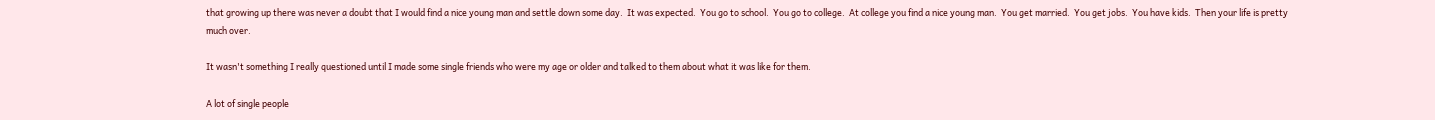that growing up there was never a doubt that I would find a nice young man and settle down some day.  It was expected.  You go to school.  You go to college.  At college you find a nice young man.  You get married.  You get jobs.  You have kids.  Then your life is pretty much over.

It wasn't something I really questioned until I made some single friends who were my age or older and talked to them about what it was like for them.

A lot of single people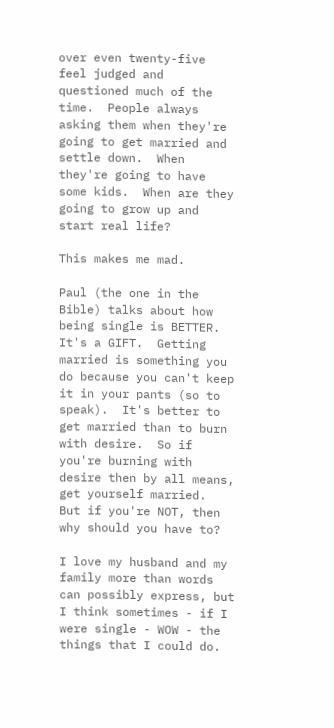over even twenty-five feel judged and questioned much of the time.  People always asking them when they're going to get married and settle down.  When they're going to have some kids.  When are they going to grow up and start real life?

This makes me mad.

Paul (the one in the Bible) talks about how being single is BETTER.  It's a GIFT.  Getting married is something you do because you can't keep it in your pants (so to speak).  It's better to get married than to burn with desire.  So if you're burning with desire then by all means, get yourself married.  But if you're NOT, then why should you have to?

I love my husband and my family more than words can possibly express, but I think sometimes - if I were single - WOW - the things that I could do.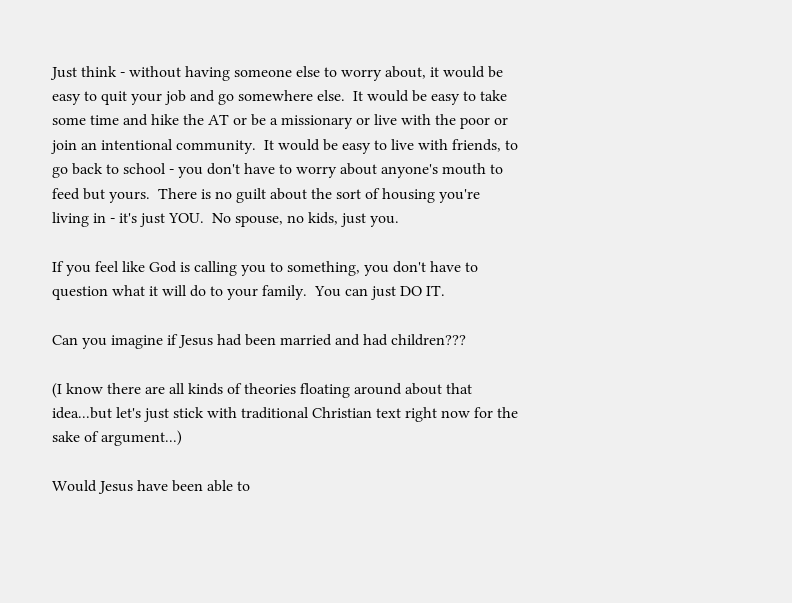Just think - without having someone else to worry about, it would be easy to quit your job and go somewhere else.  It would be easy to take some time and hike the AT or be a missionary or live with the poor or join an intentional community.  It would be easy to live with friends, to go back to school - you don't have to worry about anyone's mouth to feed but yours.  There is no guilt about the sort of housing you're living in - it's just YOU.  No spouse, no kids, just you.

If you feel like God is calling you to something, you don't have to question what it will do to your family.  You can just DO IT.

Can you imagine if Jesus had been married and had children???

(I know there are all kinds of theories floating around about that idea...but let's just stick with traditional Christian text right now for the sake of argument...)

Would Jesus have been able to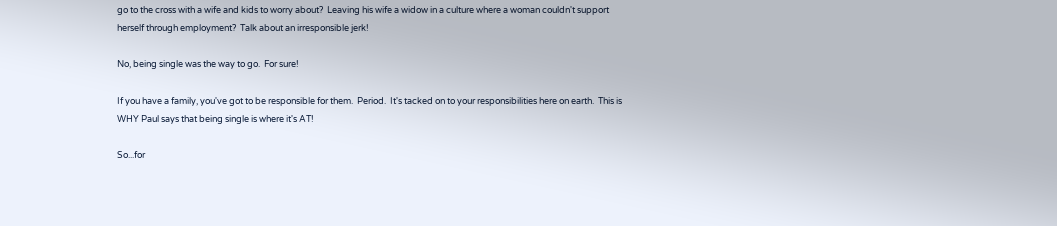go to the cross with a wife and kids to worry about?  Leaving his wife a widow in a culture where a woman couldn't support herself through employment?  Talk about an irresponsible jerk!

No, being single was the way to go.  For sure!

If you have a family, you've got to be responsible for them.  Period.  It's tacked on to your responsibilities here on earth.  This is WHY Paul says that being single is where it's AT!

So...for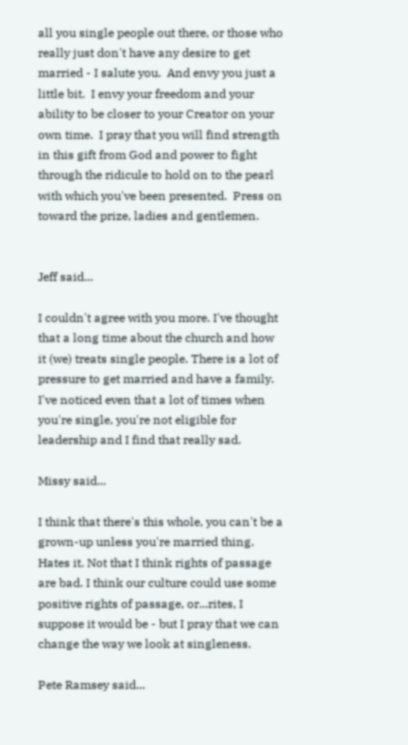all you single people out there, or those who really just don't have any desire to get married - I salute you.  And envy you just a little bit.  I envy your freedom and your ability to be closer to your Creator on your own time.  I pray that you will find strength in this gift from God and power to fight through the ridicule to hold on to the pearl with which you've been presented.  Press on toward the prize, ladies and gentlemen.


Jeff said...

I couldn't agree with you more. I've thought that a long time about the church and how it (we) treats single people. There is a lot of pressure to get married and have a family. I've noticed even that a lot of times when you're single, you're not eligible for leadership and I find that really sad.

Missy said...

I think that there's this whole, you can't be a grown-up unless you're married thing. Hates it. Not that I think rights of passage are bad. I think our culture could use some positive rights of passage, or...rites, I suppose it would be - but I pray that we can change the way we look at singleness.

Pete Ramsey said...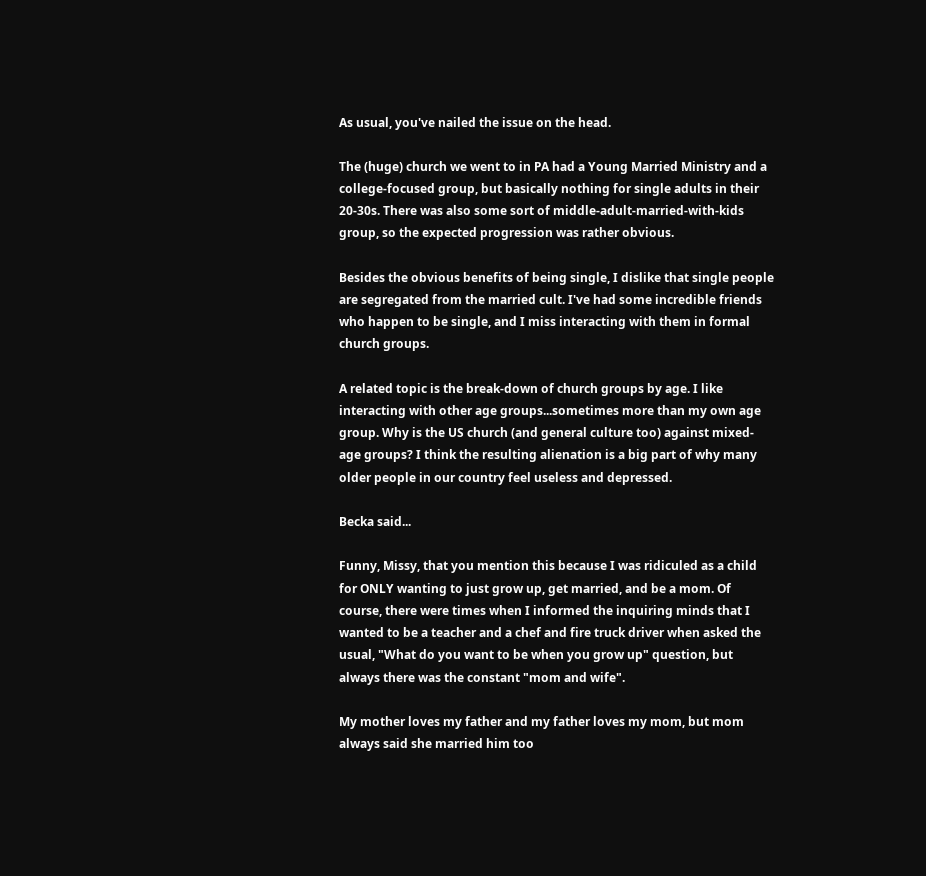As usual, you've nailed the issue on the head.

The (huge) church we went to in PA had a Young Married Ministry and a college-focused group, but basically nothing for single adults in their 20-30s. There was also some sort of middle-adult-married-with-kids group, so the expected progression was rather obvious.

Besides the obvious benefits of being single, I dislike that single people are segregated from the married cult. I've had some incredible friends who happen to be single, and I miss interacting with them in formal church groups.

A related topic is the break-down of church groups by age. I like interacting with other age groups...sometimes more than my own age group. Why is the US church (and general culture too) against mixed-age groups? I think the resulting alienation is a big part of why many older people in our country feel useless and depressed.

Becka said...

Funny, Missy, that you mention this because I was ridiculed as a child for ONLY wanting to just grow up, get married, and be a mom. Of course, there were times when I informed the inquiring minds that I wanted to be a teacher and a chef and fire truck driver when asked the usual, "What do you want to be when you grow up" question, but always there was the constant "mom and wife".

My mother loves my father and my father loves my mom, but mom always said she married him too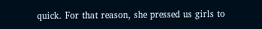quick. For that reason, she pressed us girls to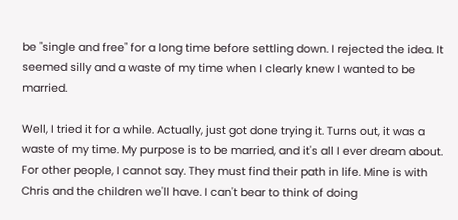be "single and free" for a long time before settling down. I rejected the idea. It seemed silly and a waste of my time when I clearly knew I wanted to be married.

Well, I tried it for a while. Actually, just got done trying it. Turns out, it was a waste of my time. My purpose is to be married, and it's all I ever dream about. For other people, I cannot say. They must find their path in life. Mine is with Chris and the children we'll have. I can't bear to think of doing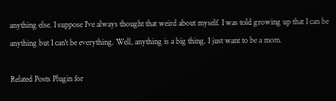anything else. I suppose I've always thought that weird about myself. I was told growing up that I can be anything but I can't be everything. Well, anything is a big thing. I just want to be a mom.

Related Posts Plugin for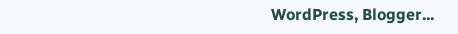WordPress, Blogger...